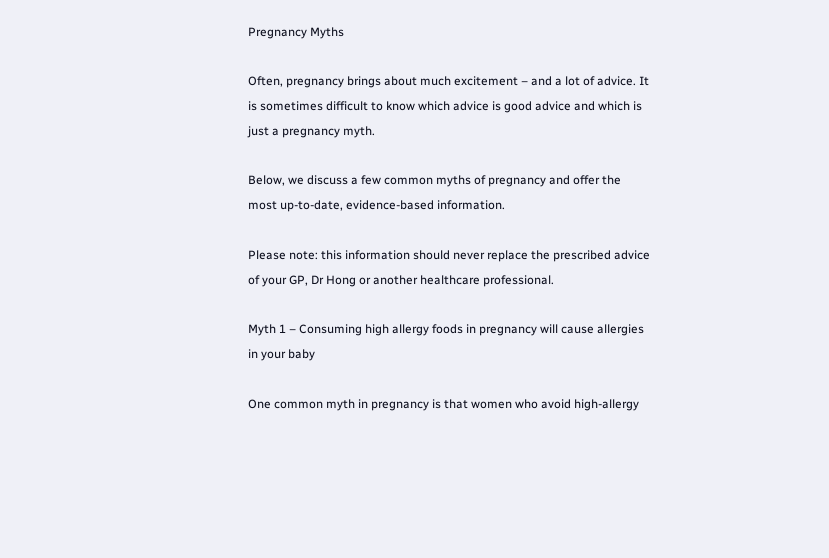Pregnancy Myths

Often, pregnancy brings about much excitement – and a lot of advice. It is sometimes difficult to know which advice is good advice and which is just a pregnancy myth.

Below, we discuss a few common myths of pregnancy and offer the most up-to-date, evidence-based information.

Please note: this information should never replace the prescribed advice of your GP, Dr Hong or another healthcare professional.

Myth 1 – Consuming high allergy foods in pregnancy will cause allergies in your baby

One common myth in pregnancy is that women who avoid high-allergy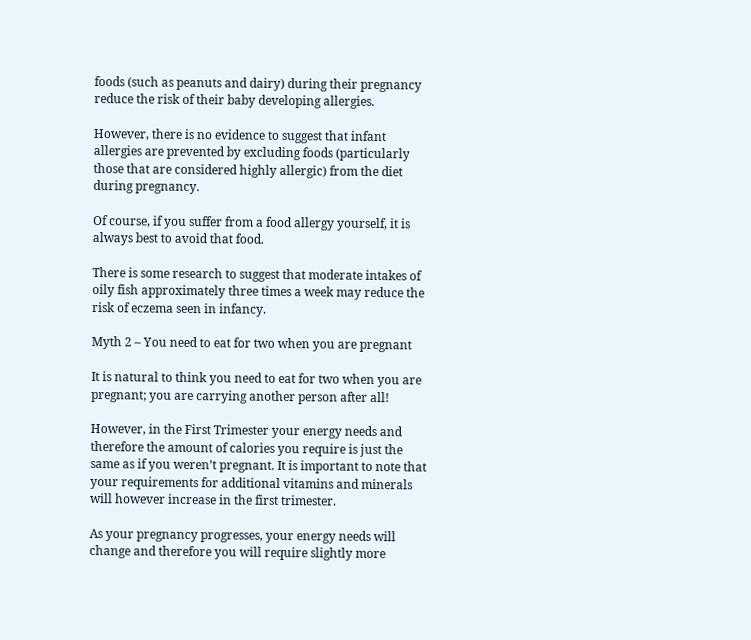foods (such as peanuts and dairy) during their pregnancy reduce the risk of their baby developing allergies.

However, there is no evidence to suggest that infant allergies are prevented by excluding foods (particularly those that are considered highly allergic) from the diet during pregnancy.

Of course, if you suffer from a food allergy yourself, it is always best to avoid that food.

There is some research to suggest that moderate intakes of oily fish approximately three times a week may reduce the risk of eczema seen in infancy.

Myth 2 – You need to eat for two when you are pregnant

It is natural to think you need to eat for two when you are pregnant; you are carrying another person after all!

However, in the First Trimester your energy needs and therefore the amount of calories you require is just the same as if you weren’t pregnant. It is important to note that your requirements for additional vitamins and minerals will however increase in the first trimester.

As your pregnancy progresses, your energy needs will change and therefore you will require slightly more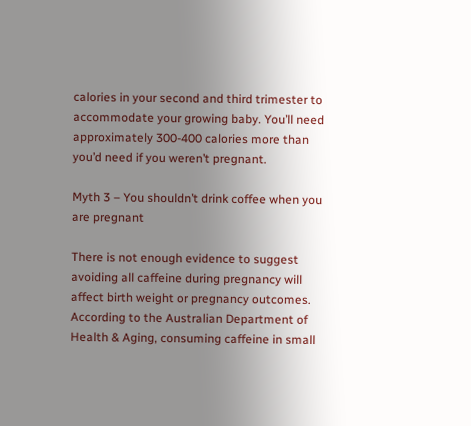calories in your second and third trimester to accommodate your growing baby. You’ll need approximately 300-400 calories more than you’d need if you weren’t pregnant.

Myth 3 – You shouldn’t drink coffee when you are pregnant

There is not enough evidence to suggest avoiding all caffeine during pregnancy will affect birth weight or pregnancy outcomes.  According to the Australian Department of Health & Aging, consuming caffeine in small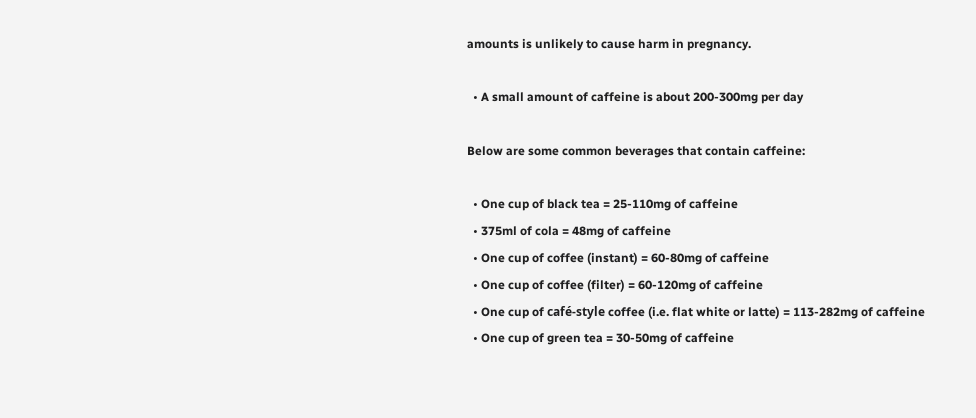amounts is unlikely to cause harm in pregnancy.

  • A small amount of caffeine is about 200-300mg per day

Below are some common beverages that contain caffeine:

  • One cup of black tea = 25-110mg of caffeine
  • 375ml of cola = 48mg of caffeine
  • One cup of coffee (instant) = 60-80mg of caffeine
  • One cup of coffee (filter) = 60-120mg of caffeine
  • One cup of café-style coffee (i.e. flat white or latte) = 113-282mg of caffeine
  • One cup of green tea = 30-50mg of caffeine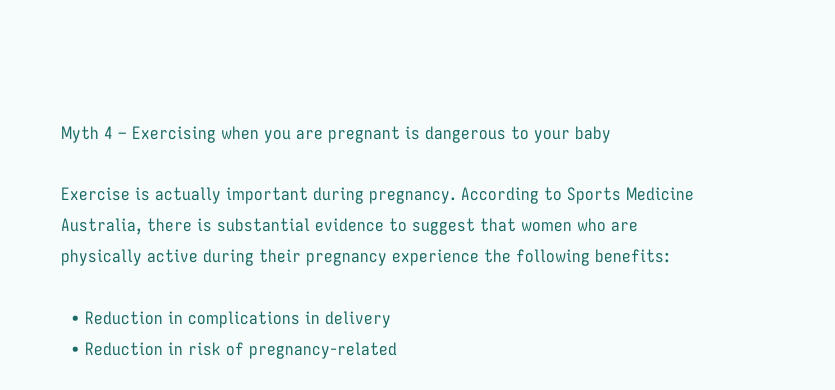Myth 4 – Exercising when you are pregnant is dangerous to your baby

Exercise is actually important during pregnancy. According to Sports Medicine Australia, there is substantial evidence to suggest that women who are physically active during their pregnancy experience the following benefits:

  • Reduction in complications in delivery
  • Reduction in risk of pregnancy-related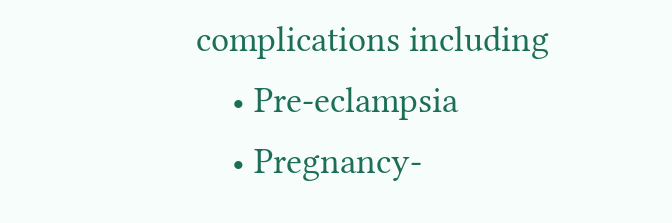complications including
    • Pre-eclampsia
    • Pregnancy-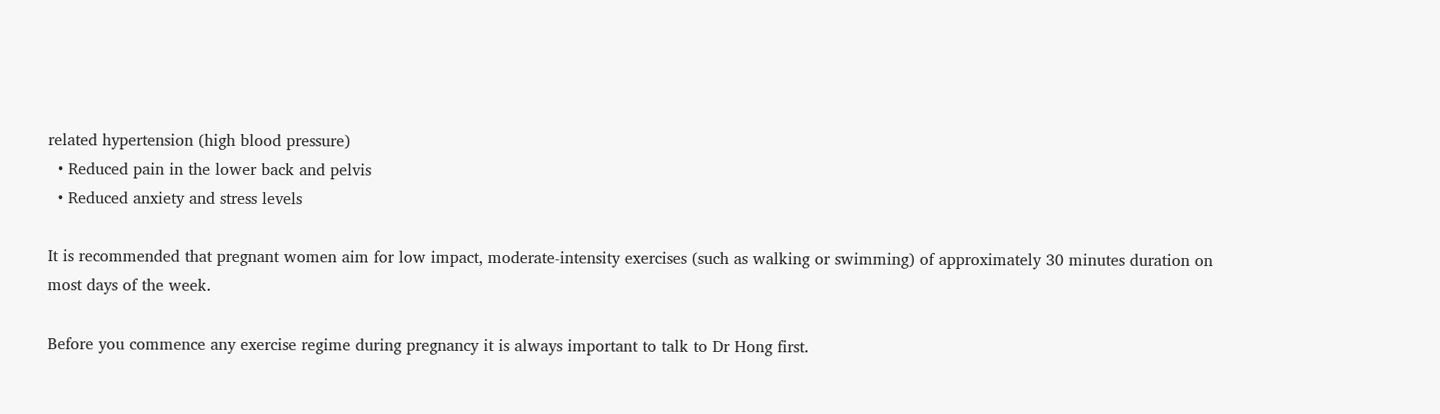related hypertension (high blood pressure)
  • Reduced pain in the lower back and pelvis
  • Reduced anxiety and stress levels

It is recommended that pregnant women aim for low impact, moderate-intensity exercises (such as walking or swimming) of approximately 30 minutes duration on most days of the week.

Before you commence any exercise regime during pregnancy it is always important to talk to Dr Hong first.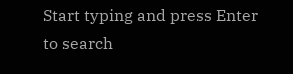Start typing and press Enter to search